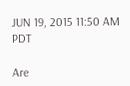JUN 19, 2015 11:50 AM PDT

Are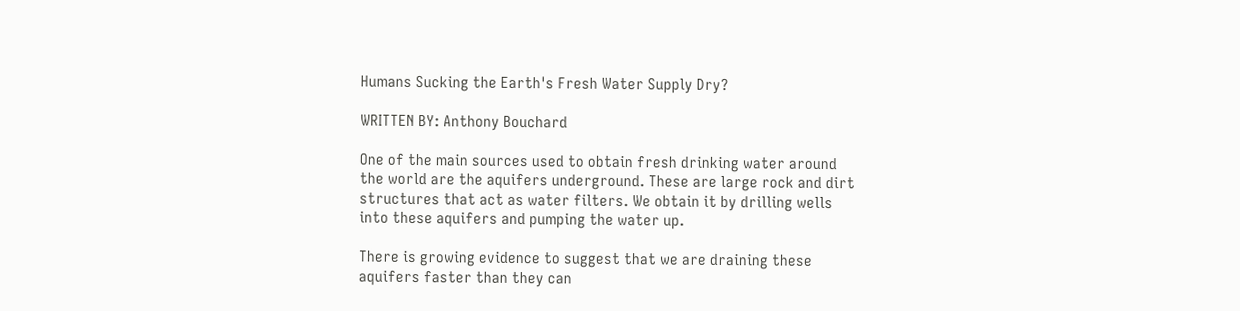Humans Sucking the Earth's Fresh Water Supply Dry?

WRITTEN BY: Anthony Bouchard

One of the main sources used to obtain fresh drinking water around the world are the aquifers underground. These are large rock and dirt structures that act as water filters. We obtain it by drilling wells into these aquifers and pumping the water up.

There is growing evidence to suggest that we are draining these aquifers faster than they can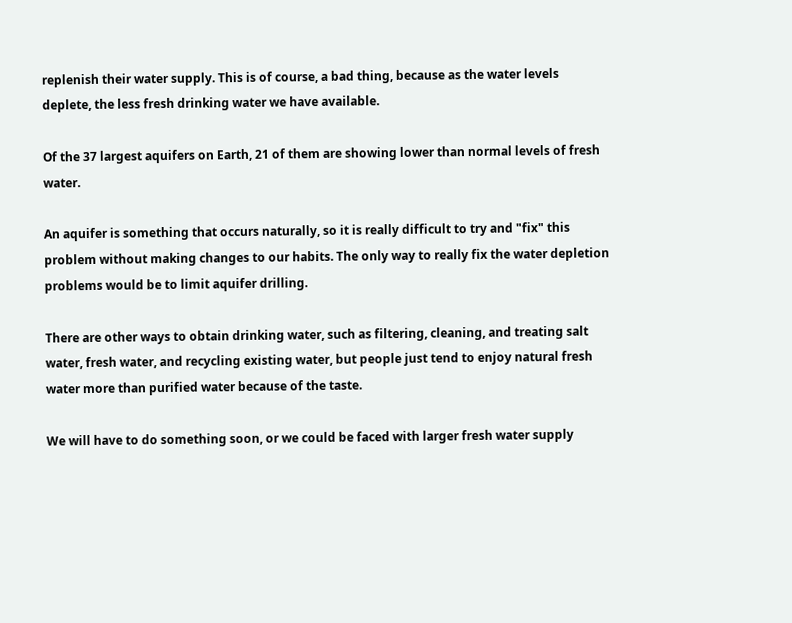replenish their water supply. This is of course, a bad thing, because as the water levels deplete, the less fresh drinking water we have available.

Of the 37 largest aquifers on Earth, 21 of them are showing lower than normal levels of fresh water.

An aquifer is something that occurs naturally, so it is really difficult to try and "fix" this problem without making changes to our habits. The only way to really fix the water depletion problems would be to limit aquifer drilling.

There are other ways to obtain drinking water, such as filtering, cleaning, and treating salt water, fresh water, and recycling existing water, but people just tend to enjoy natural fresh water more than purified water because of the taste.

We will have to do something soon, or we could be faced with larger fresh water supply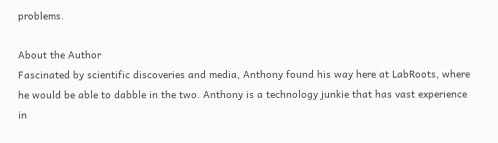problems.

About the Author
Fascinated by scientific discoveries and media, Anthony found his way here at LabRoots, where he would be able to dabble in the two. Anthony is a technology junkie that has vast experience in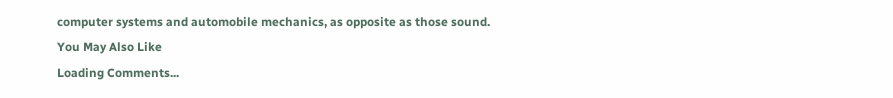computer systems and automobile mechanics, as opposite as those sound.
You May Also Like
Loading Comments...